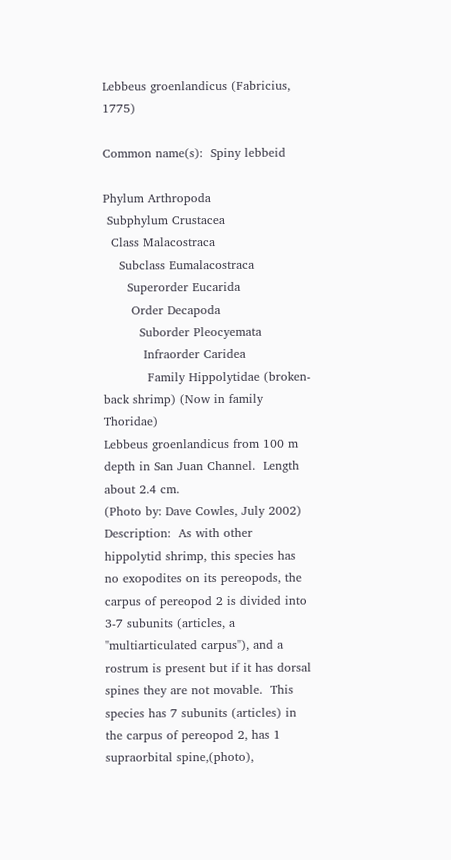Lebbeus groenlandicus (Fabricius, 1775)

Common name(s):  Spiny lebbeid

Phylum Arthropoda
 Subphylum Crustacea
  Class Malacostraca
    Subclass Eumalacostraca
      Superorder Eucarida
       Order Decapoda
         Suborder Pleocyemata
          Infraorder Caridea
           Family Hippolytidae (broken-back shrimp) (Now in family Thoridae)
Lebbeus groenlandicus from 100 m depth in San Juan Channel.  Length about 2.4 cm.
(Photo by: Dave Cowles, July 2002)
Description:  As with other hippolytid shrimp, this species has no exopodites on its pereopods, the carpus of pereopod 2 is divided into 3-7 subunits (articles, a "multiarticulated carpus"), and a rostrum is present but if it has dorsal spines they are not movable.  This species has 7 subunits (articles) in the carpus of pereopod 2, has 1 supraorbital spine,(photo),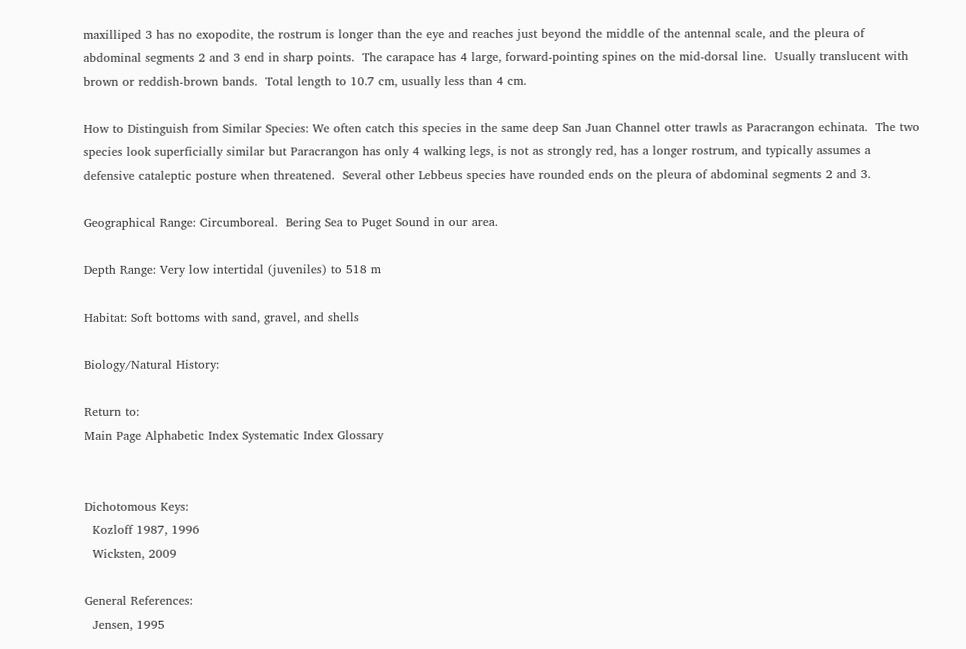maxilliped 3 has no exopodite, the rostrum is longer than the eye and reaches just beyond the middle of the antennal scale, and the pleura of abdominal segments 2 and 3 end in sharp points.  The carapace has 4 large, forward-pointing spines on the mid-dorsal line.  Usually translucent with brown or reddish-brown bands.  Total length to 10.7 cm, usually less than 4 cm.

How to Distinguish from Similar Species: We often catch this species in the same deep San Juan Channel otter trawls as Paracrangon echinata.  The two species look superficially similar but Paracrangon has only 4 walking legs, is not as strongly red, has a longer rostrum, and typically assumes a defensive cataleptic posture when threatened.  Several other Lebbeus species have rounded ends on the pleura of abdominal segments 2 and 3.

Geographical Range: Circumboreal.  Bering Sea to Puget Sound in our area.

Depth Range: Very low intertidal (juveniles) to 518 m

Habitat: Soft bottoms with sand, gravel, and shells

Biology/Natural History:

Return to:
Main Page Alphabetic Index Systematic Index Glossary


Dichotomous Keys:
  Kozloff 1987, 1996
  Wicksten, 2009

General References:
  Jensen, 1995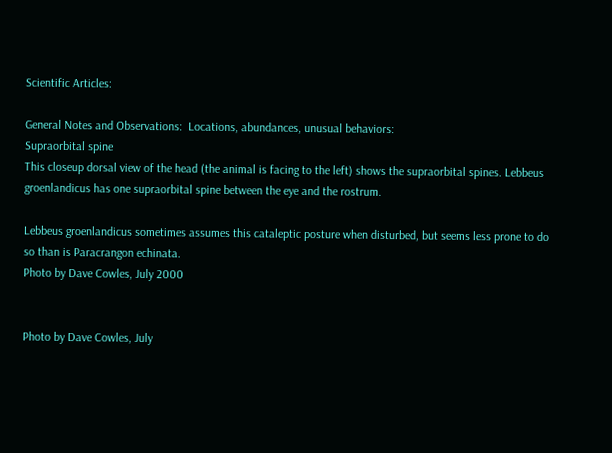Scientific Articles:

General Notes and Observations:  Locations, abundances, unusual behaviors:
Supraorbital spine
This closeup dorsal view of the head (the animal is facing to the left) shows the supraorbital spines. Lebbeus groenlandicus has one supraorbital spine between the eye and the rostrum.

Lebbeus groenlandicus sometimes assumes this cataleptic posture when disturbed, but seems less prone to do so than is Paracrangon echinata.
Photo by Dave Cowles, July 2000


Photo by Dave Cowles, July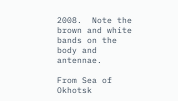2008.  Note the brown and white bands on the body and antennae.

From Sea of Okhotsk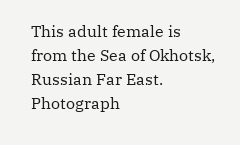This adult female is from the Sea of Okhotsk, Russian Far East.  Photograph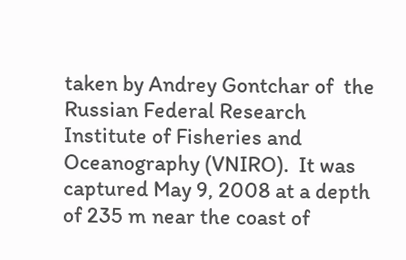taken by Andrey Gontchar of  the Russian Federal Research Institute of Fisheries and Oceanography (VNIRO).  It was captured May 9, 2008 at a depth of 235 m near the coast of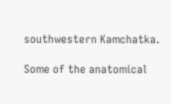southwestern Kamchatka.

Some of the anatomical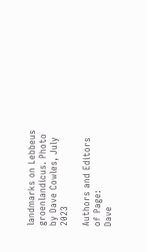landmarks on Lebbeus groenlandicus. Photo by Dave Cowles, July 2023

Authors and Editors of Page:
Dave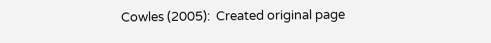Cowles (2005):  Created original page